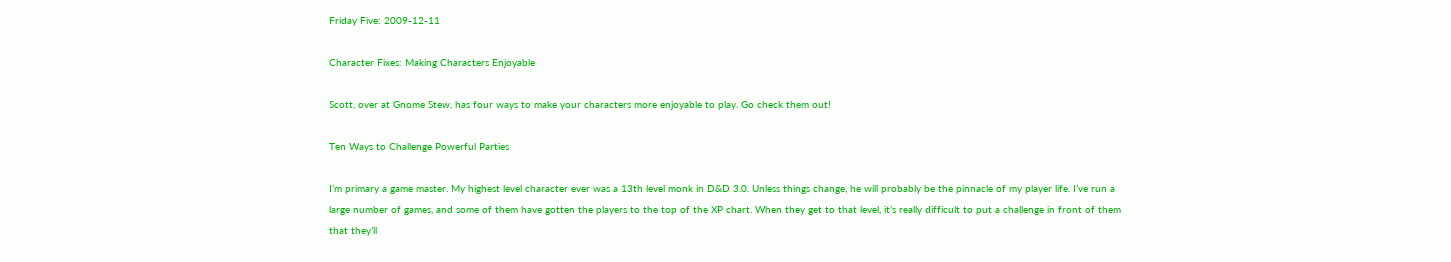Friday Five: 2009-12-11

Character Fixes: Making Characters Enjoyable

Scott, over at Gnome Stew, has four ways to make your characters more enjoyable to play. Go check them out!

Ten Ways to Challenge Powerful Parties

I’m primary a game master. My highest level character ever was a 13th level monk in D&D 3.0. Unless things change, he will probably be the pinnacle of my player life. I’ve run a large number of games, and some of them have gotten the players to the top of the XP chart. When they get to that level, it’s really difficult to put a challenge in front of them that they’ll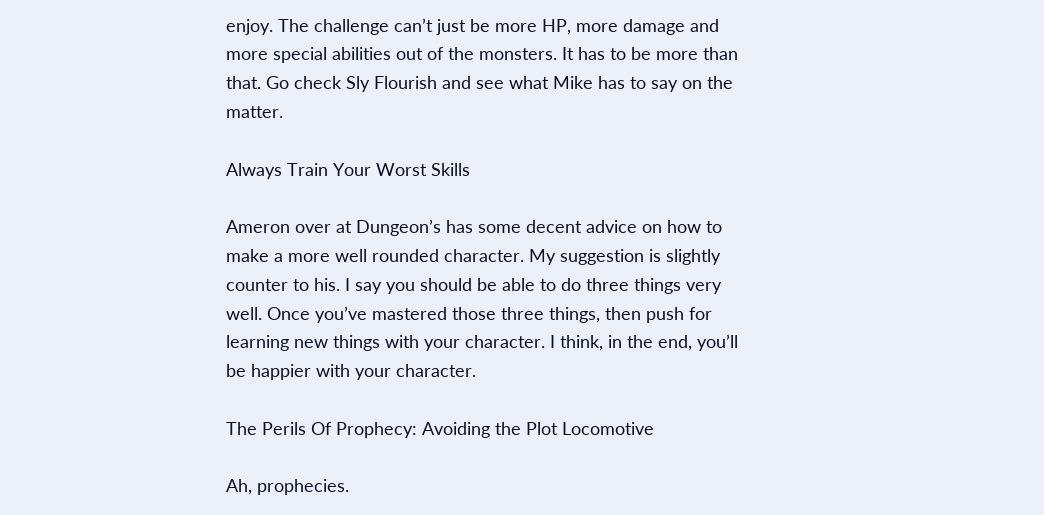enjoy. The challenge can’t just be more HP, more damage and more special abilities out of the monsters. It has to be more than that. Go check Sly Flourish and see what Mike has to say on the matter.

Always Train Your Worst Skills

Ameron over at Dungeon’s has some decent advice on how to make a more well rounded character. My suggestion is slightly counter to his. I say you should be able to do three things very well. Once you’ve mastered those three things, then push for learning new things with your character. I think, in the end, you’ll be happier with your character.

The Perils Of Prophecy: Avoiding the Plot Locomotive

Ah, prophecies.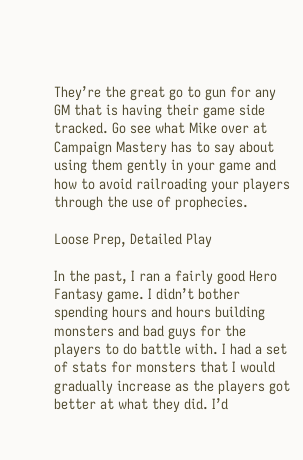They’re the great go to gun for any GM that is having their game side tracked. Go see what Mike over at Campaign Mastery has to say about using them gently in your game and how to avoid railroading your players through the use of prophecies.

Loose Prep, Detailed Play

In the past, I ran a fairly good Hero Fantasy game. I didn’t bother spending hours and hours building monsters and bad guys for the players to do battle with. I had a set of stats for monsters that I would gradually increase as the players got better at what they did. I’d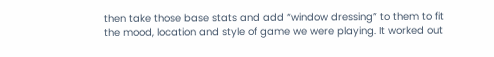then take those base stats and add “window dressing” to them to fit the mood, location and style of game we were playing. It worked out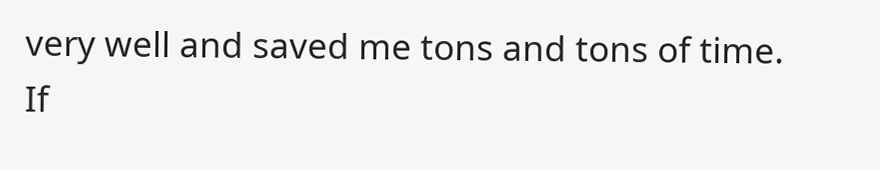very well and saved me tons and tons of time. If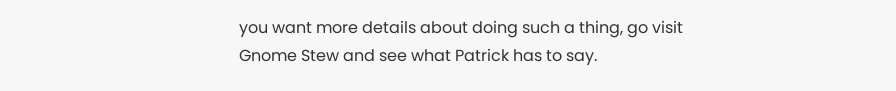you want more details about doing such a thing, go visit Gnome Stew and see what Patrick has to say.